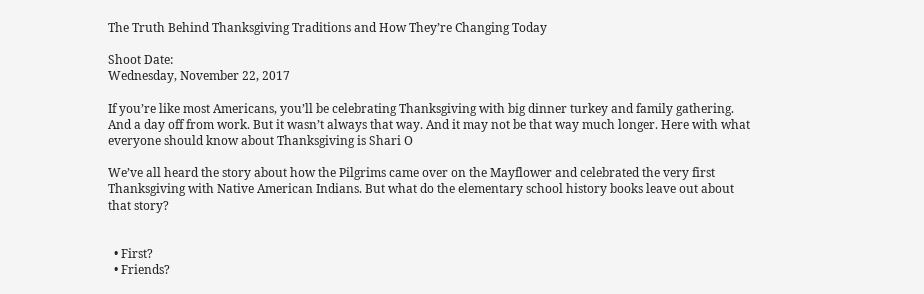The Truth Behind Thanksgiving Traditions and How They’re Changing Today

Shoot Date:
Wednesday, November 22, 2017

If you’re like most Americans, you’ll be celebrating Thanksgiving with big dinner turkey and family gathering. And a day off from work. But it wasn’t always that way. And it may not be that way much longer. Here with what everyone should know about Thanksgiving is Shari O

We’ve all heard the story about how the Pilgrims came over on the Mayflower and celebrated the very first Thanksgiving with Native American Indians. But what do the elementary school history books leave out about that story?


  • First?
  • Friends?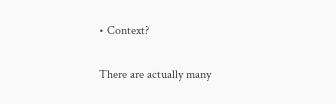• Context?

There are actually many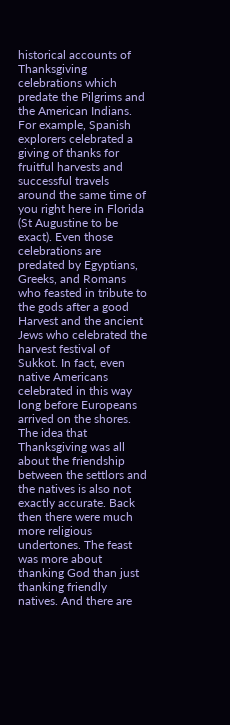historical accounts of Thanksgiving celebrations which predate the Pilgrims and the American Indians. For example, Spanish explorers celebrated a giving of thanks for fruitful harvests and successful travels around the same time of you right here in Florida (St Augustine to be exact). Even those celebrations are predated by Egyptians, Greeks, and Romans who feasted in tribute to the gods after a good Harvest and the ancient Jews who celebrated the harvest festival of Sukkot. In fact, even native Americans celebrated in this way long before Europeans arrived on the shores. The idea that Thanksgiving was all about the friendship between the settlors and the natives is also not exactly accurate. Back then there were much more religious undertones. The feast was more about thanking God than just thanking friendly natives. And there are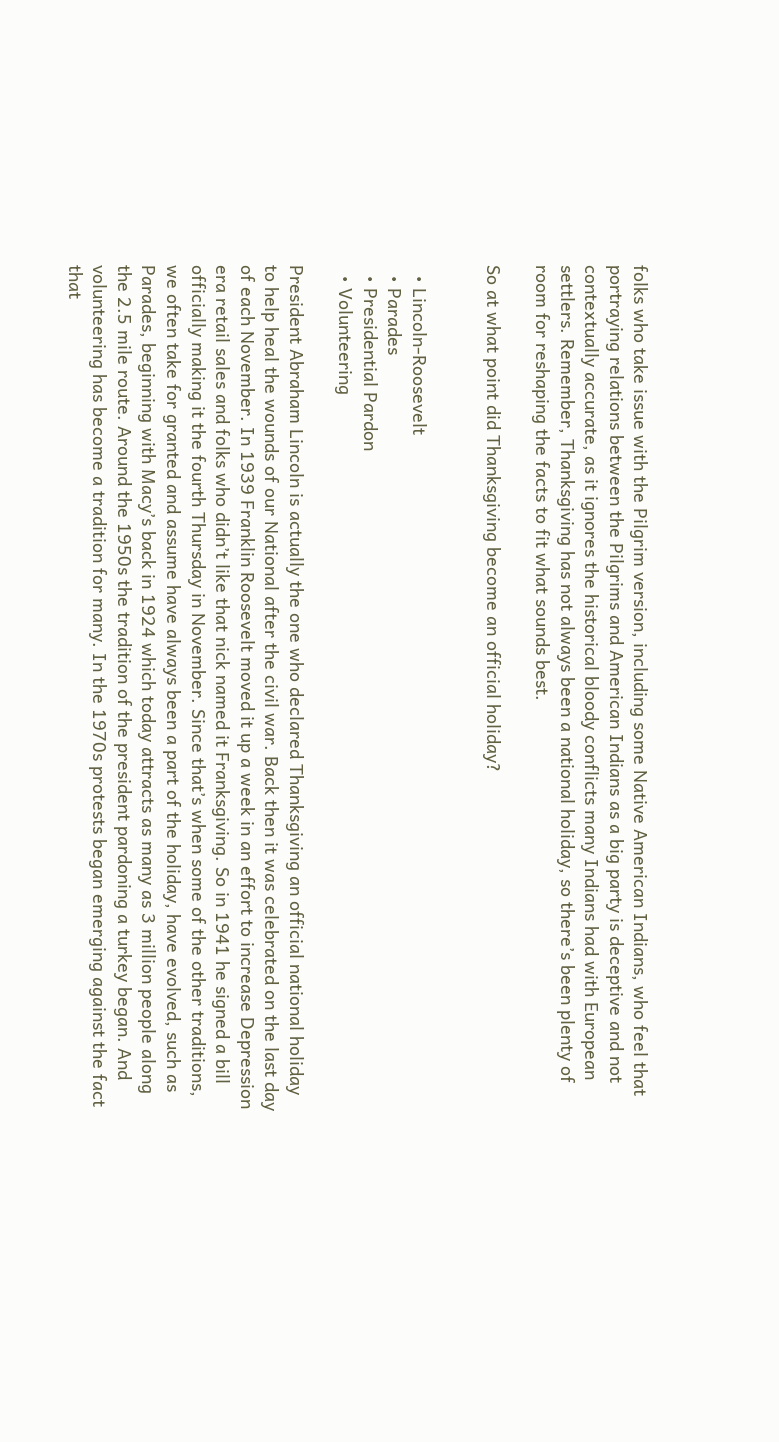folks who take issue with the Pilgrim version, including some Native American Indians, who feel that portraying relations between the Pilgrims and American Indians as a big party is deceptive and not contextually accurate, as it ignores the historical bloody conflicts many Indians had with European settlers. Remember, Thanksgiving has not always been a national holiday, so there’s been plenty of room for reshaping the facts to fit what sounds best.

So at what point did Thanksgiving become an official holiday?


  • Lincoln-Roosevelt
  • Parades
  • Presidential Pardon
  • Volunteering

President Abraham Lincoln is actually the one who declared Thanksgiving an official national holiday to help heal the wounds of our National after the civil war. Back then it was celebrated on the last day of each November. In 1939 Franklin Roosevelt moved it up a week in an effort to increase Depression era retail sales and folks who didn’t like that nick named it Franksgiving. So in 1941 he signed a bill officially making it the fourth Thursday in November. Since that’s when some of the other traditions, we often take for granted and assume have always been a part of the holiday, have evolved, such as Parades, beginning with Macy’s back in 1924 which today attracts as many as 3 million people along the 2.5 mile route. Around the 1950s the tradition of the president pardoning a turkey began. And volunteering has become a tradition for many. In the 1970s protests began emerging against the fact that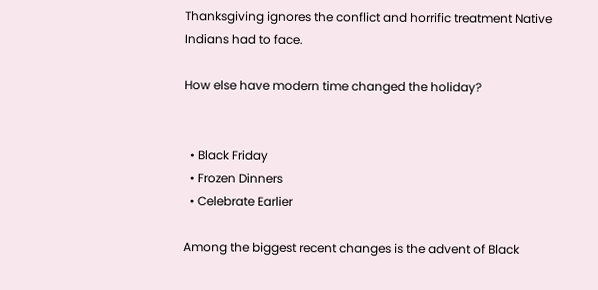Thanksgiving ignores the conflict and horrific treatment Native Indians had to face.

How else have modern time changed the holiday?


  • Black Friday
  • Frozen Dinners
  • Celebrate Earlier

Among the biggest recent changes is the advent of Black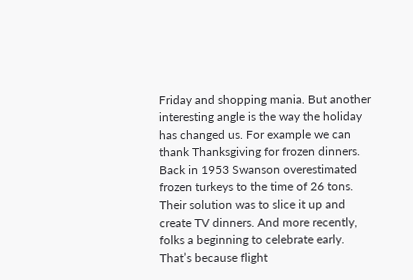Friday and shopping mania. But another interesting angle is the way the holiday has changed us. For example we can thank Thanksgiving for frozen dinners. Back in 1953 Swanson overestimated frozen turkeys to the time of 26 tons. Their solution was to slice it up and create TV dinners. And more recently, folks a beginning to celebrate early. That’s because flight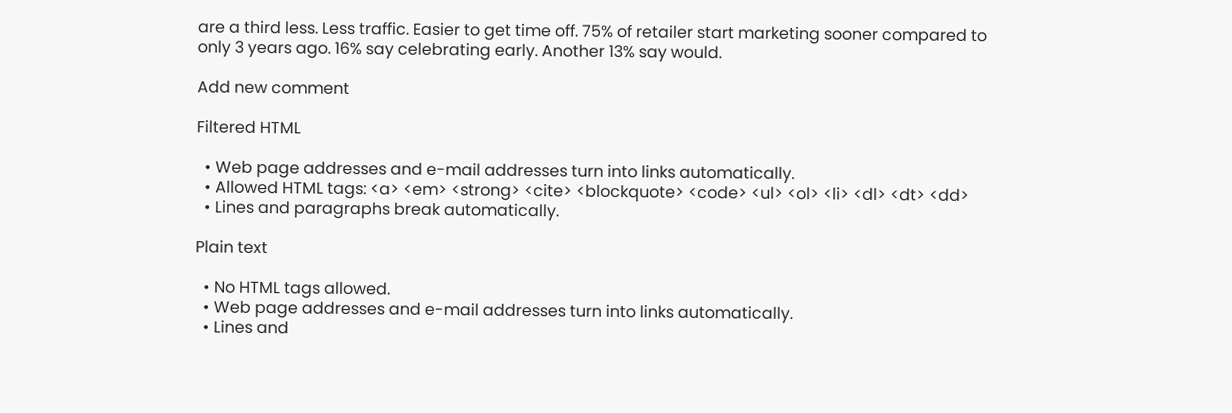are a third less. Less traffic. Easier to get time off. 75% of retailer start marketing sooner compared to only 3 years ago. 16% say celebrating early. Another 13% say would.

Add new comment

Filtered HTML

  • Web page addresses and e-mail addresses turn into links automatically.
  • Allowed HTML tags: <a> <em> <strong> <cite> <blockquote> <code> <ul> <ol> <li> <dl> <dt> <dd>
  • Lines and paragraphs break automatically.

Plain text

  • No HTML tags allowed.
  • Web page addresses and e-mail addresses turn into links automatically.
  • Lines and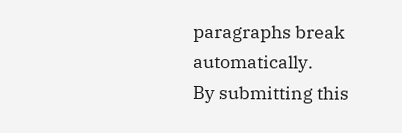paragraphs break automatically.
By submitting this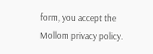form, you accept the Mollom privacy policy.